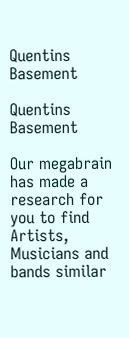Quentins Basement

Quentins Basement

Our megabrain has made a research for you to find Artists, Musicians and bands similar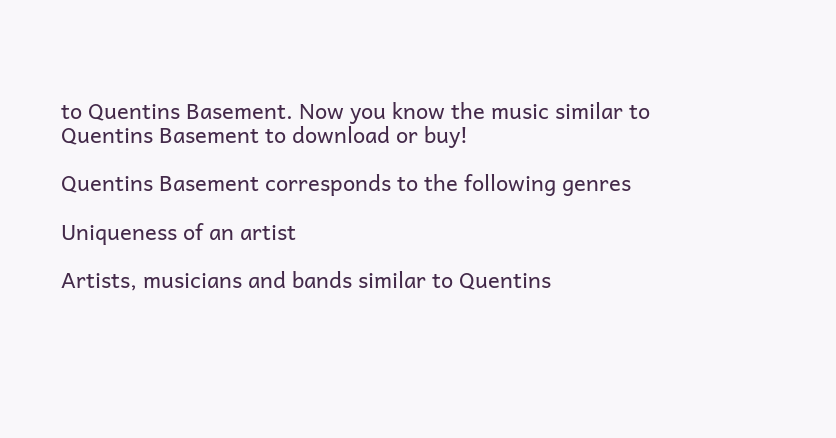to Quentins Basement. Now you know the music similar to Quentins Basement to download or buy!

Quentins Basement corresponds to the following genres

Uniqueness of an artist

Artists, musicians and bands similar to Quentins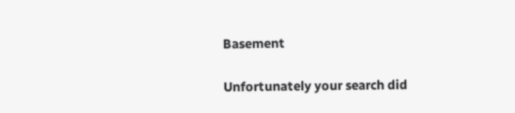Basement

Unfortunately your search did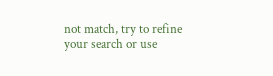not match, try to refine your search or use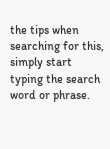the tips when searching for this, simply start typing the search word or phrase.